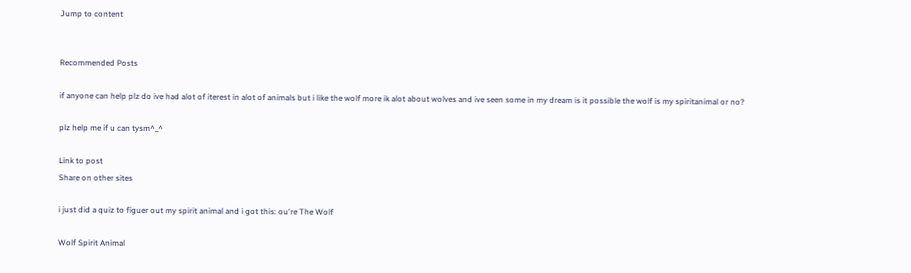Jump to content


Recommended Posts

if anyone can help plz do ive had alot of iterest in alot of animals but i like the wolf more ik alot about wolves and ive seen some in my dream is it possible the wolf is my spiritanimal or no?

plz help me if u can tysm^_^

Link to post
Share on other sites

i just did a quiz to figuer out my spirit animal and i got this: ou‘re The Wolf

Wolf Spirit Animal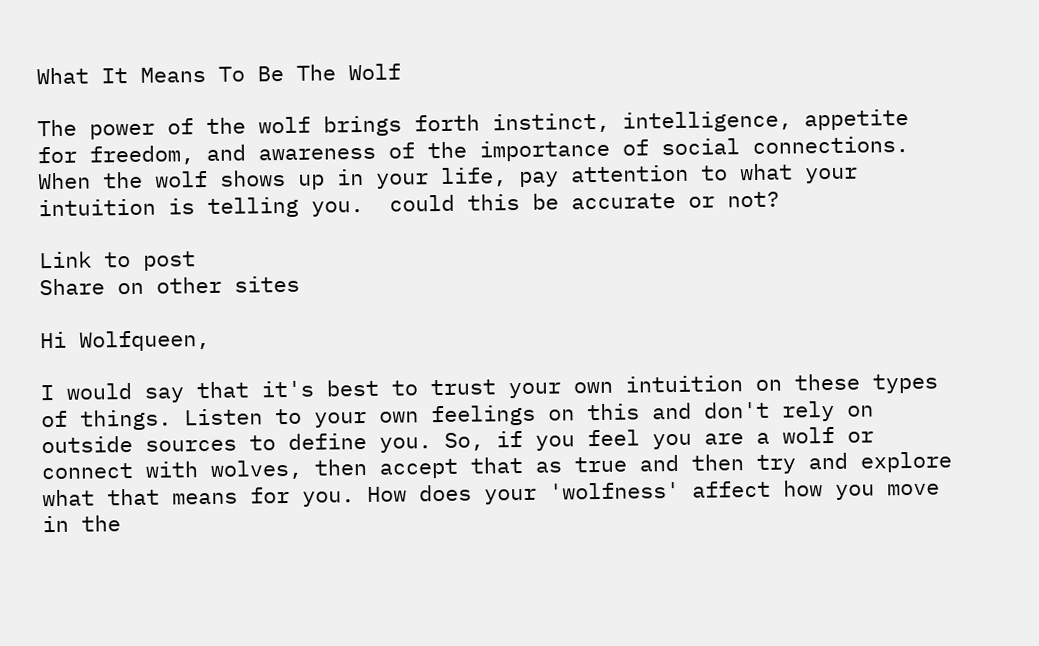What It Means To Be The Wolf

The power of the wolf brings forth instinct, intelligence, appetite for freedom, and awareness of the importance of social connections. When the wolf shows up in your life, pay attention to what your intuition is telling you.  could this be accurate or not?

Link to post
Share on other sites

Hi Wolfqueen,

I would say that it's best to trust your own intuition on these types of things. Listen to your own feelings on this and don't rely on outside sources to define you. So, if you feel you are a wolf or connect with wolves, then accept that as true and then try and explore what that means for you. How does your 'wolfness' affect how you move in the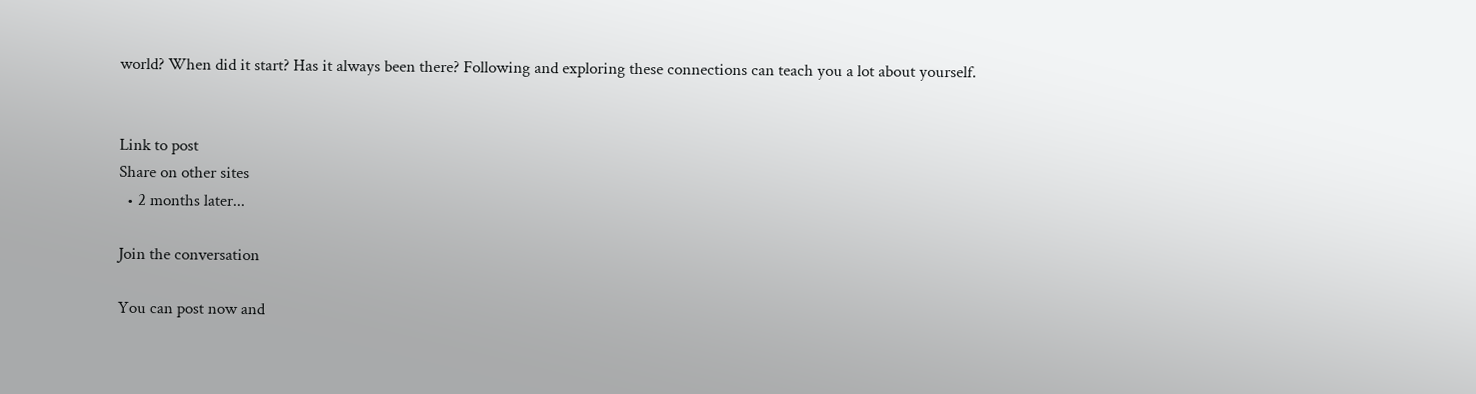world? When did it start? Has it always been there? Following and exploring these connections can teach you a lot about yourself.


Link to post
Share on other sites
  • 2 months later...

Join the conversation

You can post now and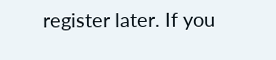register later. If you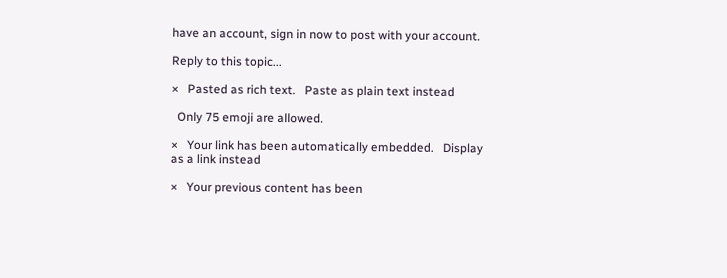have an account, sign in now to post with your account.

Reply to this topic...

×   Pasted as rich text.   Paste as plain text instead

  Only 75 emoji are allowed.

×   Your link has been automatically embedded.   Display as a link instead

×   Your previous content has been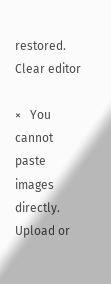restored.   Clear editor

×   You cannot paste images directly. Upload or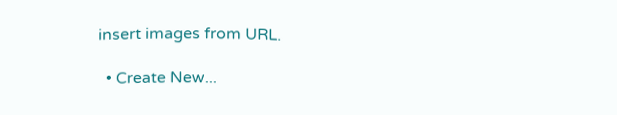insert images from URL.

  • Create New...